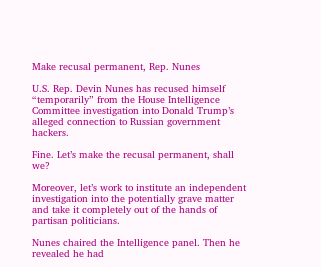Make recusal permanent, Rep. Nunes

U.S. Rep. Devin Nunes has recused himself “temporarily” from the House Intelligence Committee investigation into Donald Trump’s alleged connection to Russian government hackers.

Fine. Let’s make the recusal permanent, shall we?

Moreover, let’s work to institute an independent investigation into the potentially grave matter and take it completely out of the hands of partisan politicians.

Nunes chaired the Intelligence panel. Then he revealed he had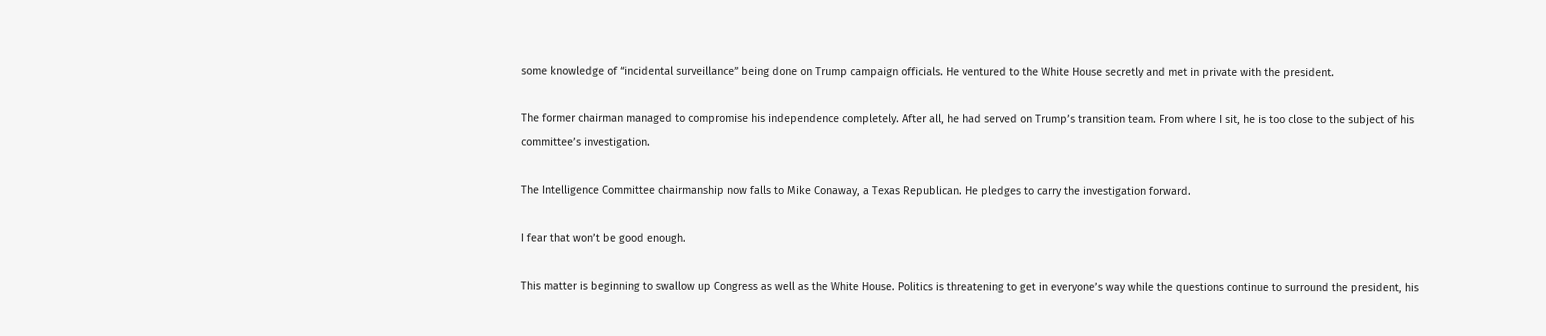some knowledge of “incidental surveillance” being done on Trump campaign officials. He ventured to the White House secretly and met in private with the president.

The former chairman managed to compromise his independence completely. After all, he had served on Trump’s transition team. From where I sit, he is too close to the subject of his committee’s investigation.

The Intelligence Committee chairmanship now falls to Mike Conaway, a Texas Republican. He pledges to carry the investigation forward.

I fear that won’t be good enough.

This matter is beginning to swallow up Congress as well as the White House. Politics is threatening to get in everyone’s way while the questions continue to surround the president, his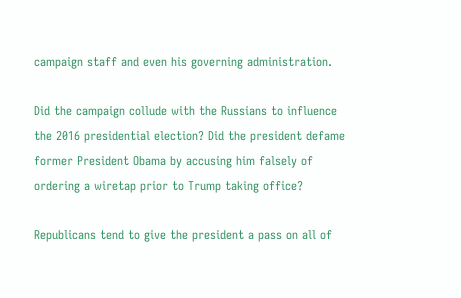campaign staff and even his governing administration.

Did the campaign collude with the Russians to influence the 2016 presidential election? Did the president defame former President Obama by accusing him falsely of ordering a wiretap prior to Trump taking office?

Republicans tend to give the president a pass on all of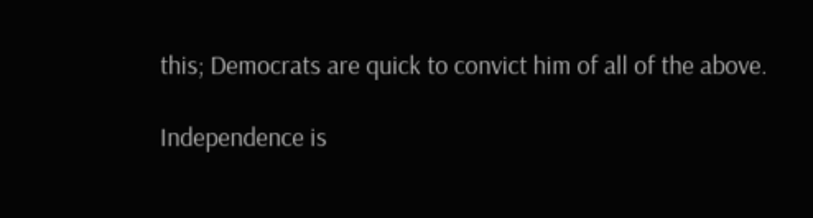this; Democrats are quick to convict him of all of the above.

Independence is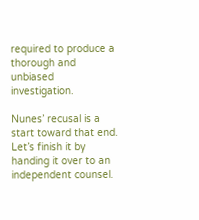required to produce a thorough and unbiased investigation.

Nunes’ recusal is a start toward that end. Let’s finish it by handing it over to an independent counsel.